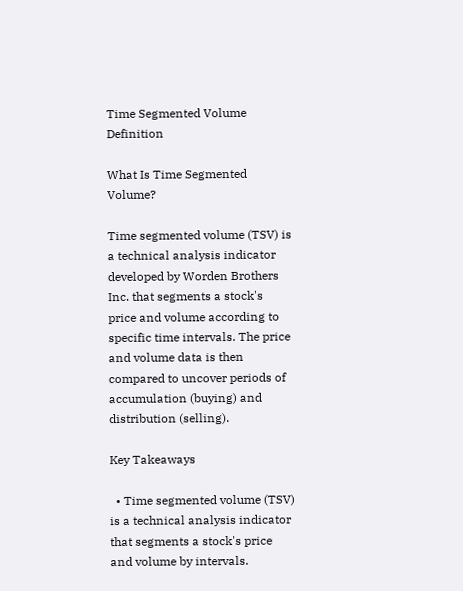Time Segmented Volume Definition

What Is Time Segmented Volume?

Time segmented volume (TSV) is a technical analysis indicator developed by Worden Brothers Inc. that segments a stock's price and volume according to specific time intervals. The price and volume data is then compared to uncover periods of accumulation (buying) and distribution (selling).

Key Takeaways

  • Time segmented volume (TSV) is a technical analysis indicator that segments a stock's price and volume by intervals.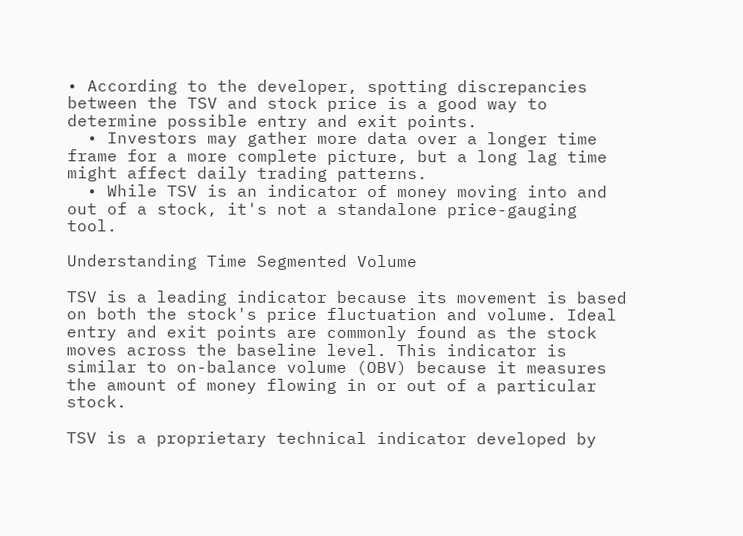• According to the developer, spotting discrepancies between the TSV and stock price is a good way to determine possible entry and exit points.
  • Investors may gather more data over a longer time frame for a more complete picture, but a long lag time might affect daily trading patterns.
  • While TSV is an indicator of money moving into and out of a stock, it's not a standalone price-gauging tool.

Understanding Time Segmented Volume

TSV is a leading indicator because its movement is based on both the stock's price fluctuation and volume. Ideal entry and exit points are commonly found as the stock moves across the baseline level. This indicator is similar to on-balance volume (OBV) because it measures the amount of money flowing in or out of a particular stock.

TSV is a proprietary technical indicator developed by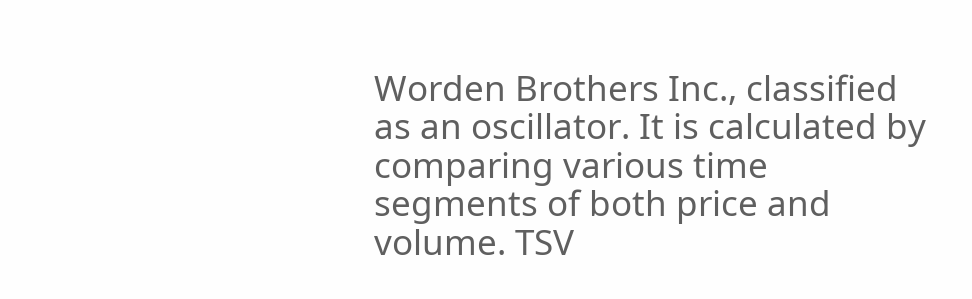Worden Brothers Inc., classified as an oscillator. It is calculated by comparing various time segments of both price and volume. TSV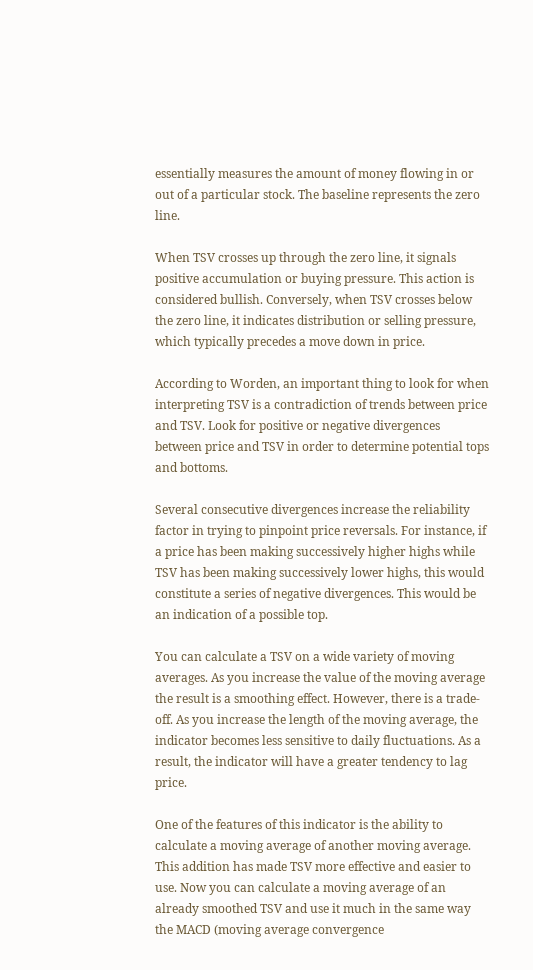essentially measures the amount of money flowing in or out of a particular stock. The baseline represents the zero line.

When TSV crosses up through the zero line, it signals positive accumulation or buying pressure. This action is considered bullish. Conversely, when TSV crosses below the zero line, it indicates distribution or selling pressure, which typically precedes a move down in price.

According to Worden, an important thing to look for when interpreting TSV is a contradiction of trends between price and TSV. Look for positive or negative divergences between price and TSV in order to determine potential tops and bottoms.

Several consecutive divergences increase the reliability factor in trying to pinpoint price reversals. For instance, if a price has been making successively higher highs while TSV has been making successively lower highs, this would constitute a series of negative divergences. This would be an indication of a possible top.

You can calculate a TSV on a wide variety of moving averages. As you increase the value of the moving average the result is a smoothing effect. However, there is a trade-off. As you increase the length of the moving average, the indicator becomes less sensitive to daily fluctuations. As a result, the indicator will have a greater tendency to lag price.

One of the features of this indicator is the ability to calculate a moving average of another moving average. This addition has made TSV more effective and easier to use. Now you can calculate a moving average of an already smoothed TSV and use it much in the same way the MACD (moving average convergence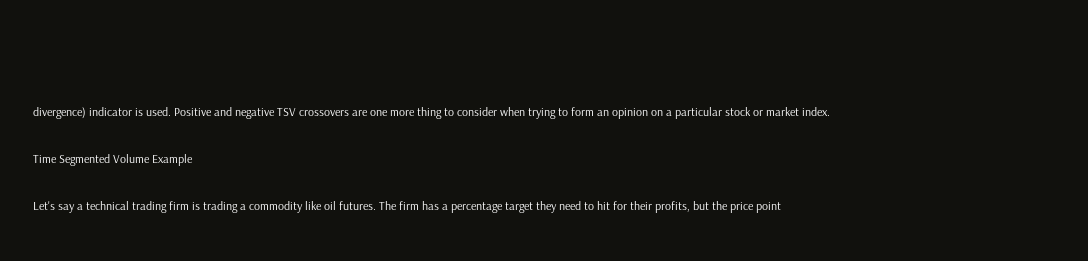divergence) indicator is used. Positive and negative TSV crossovers are one more thing to consider when trying to form an opinion on a particular stock or market index.

Time Segmented Volume Example

Let's say a technical trading firm is trading a commodity like oil futures. The firm has a percentage target they need to hit for their profits, but the price point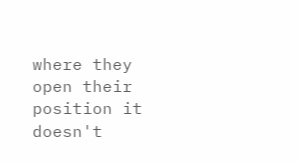where they open their position it doesn't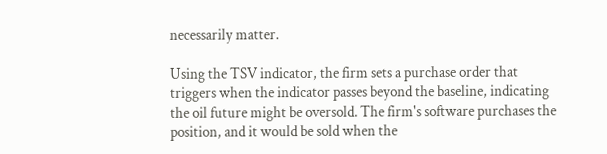necessarily matter.

Using the TSV indicator, the firm sets a purchase order that triggers when the indicator passes beyond the baseline, indicating the oil future might be oversold. The firm's software purchases the position, and it would be sold when the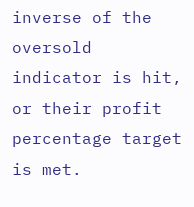inverse of the oversold indicator is hit, or their profit percentage target is met.